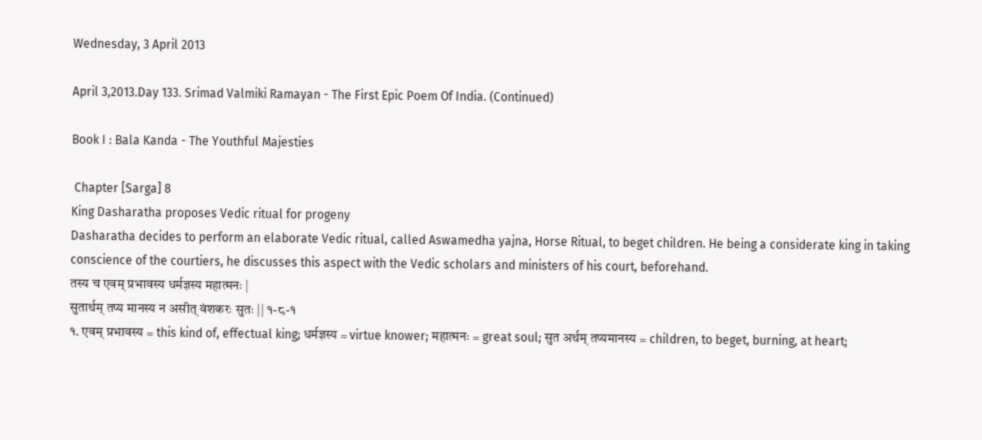Wednesday, 3 April 2013

April 3,2013.Day 133. Srimad Valmiki Ramayan - The First Epic Poem Of India. (Continued)

Book I : Bala Kanda - The Youthful Majesties

 Chapter [Sarga] 8
King Dasharatha proposes Vedic ritual for progeny
Dasharatha decides to perform an elaborate Vedic ritual, called Aswamedha yajna, Horse Ritual, to beget children. He being a considerate king in taking conscience of the courtiers, he discusses this aspect with the Vedic scholars and ministers of his court, beforehand.
तस्य च एवम् प्रभावस्य धर्मज्ञस्य महात्मनः |
सुतार्थम् तप्य मानस्य न असीत् वंशकरः सुतः || १-८-१
१. एवम् प्रभावस्य = this kind of, effectual king; धर्मज्ञस्य = virtue knower; महात्मनः = great soul; सुत अर्थम् तप्यमानस्य = children, to beget, burning, at heart;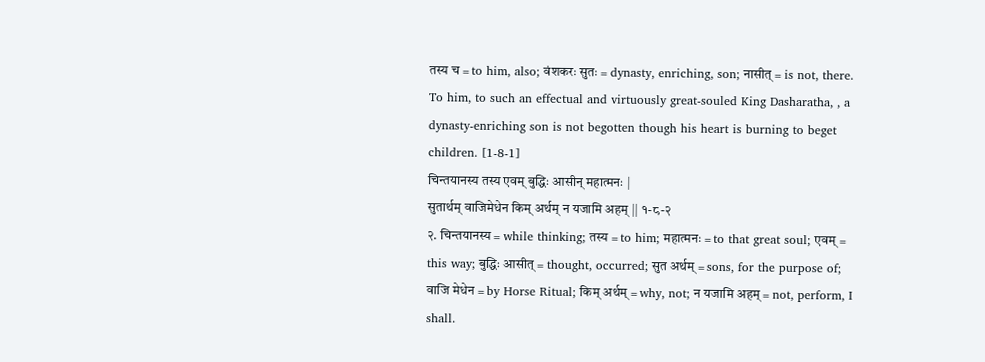तस्य च = to him, also; वंशकरः सुतः = dynasty, enriching, son; नासीत् = is not, there.
To him, to such an effectual and virtuously great-souled King Dasharatha, , a dynasty-enriching son is not begotten though his heart is burning to beget children. [1-8-1]
चिन्तयानस्य तस्य एवम् बुद्धिः आसीन् महात्मनः |
सुतार्थम् वाजिमेधेन किम् अर्थम् न यजामि अहम् || १-८-२
२. चिन्तयानस्य = while thinking; तस्य = to him; महात्मनः = to that great soul; एवम् = this way; बुद्धिः आसीत् = thought, occurred; सुत अर्थम् = sons, for the purpose of; वाजि मेधेन = by Horse Ritual; किम् अर्थम् = why, not; न यजामि अहम् = not, perform, I shall.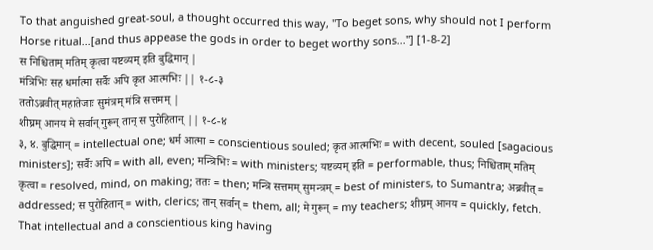To that anguished great-soul, a thought occurred this way, "To beget sons, why should not I perform Horse ritual...[and thus appease the gods in order to beget worthy sons..."] [1-8-2]
स निश्चिताम् मतिम् कृत्वा यष्टव्यम् इति बुद्धिमान् |
मंत्रिभिः सह धर्मात्मा सर्वैः अपि कृत आत्मभिः || १-८-३
ततोऽब्रवीत् महातेजाः सुमंत्रम् मंत्रि सत्तमम् |
शीघ्रम् आनय मे सर्वान् गुरून् तान् स पुरोहितान् || १-८-४
३, ४. बुद्धिमान् = intellectual one; धर्म आत्मा = conscientious souled; कृत आत्मभिः = with decent, souled [sagacious ministers]; सर्वैः अपि = with all, even; मन्त्रिभिः = with ministers; यष्टव्यम् इति = performable, thus; निश्चिताम् मतिम् कृत्वा = resolved, mind, on making; ततः = then; मन्त्रि सत्तमम् सुमन्त्रम् = best of ministers, to Sumantra; अब्रवीत् = addressed; स पुरोहितान् = with, clerics; तान् सर्वान् = them, all; मे गुरून् = my teachers; शीघ्रम् आनय = quickly, fetch.
That intellectual and a conscientious king having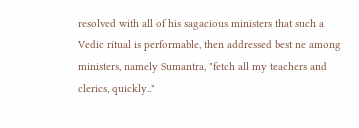resolved with all of his sagacious ministers that such a Vedic ritual is performable, then addressed best ne among ministers, namely Sumantra, "fetch all my teachers and clerics, quickly.."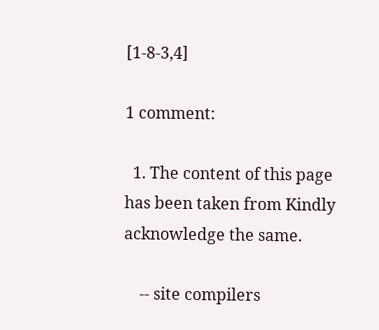[1-8-3,4]

1 comment:

  1. The content of this page has been taken from Kindly acknowledge the same.

    -- site compilers